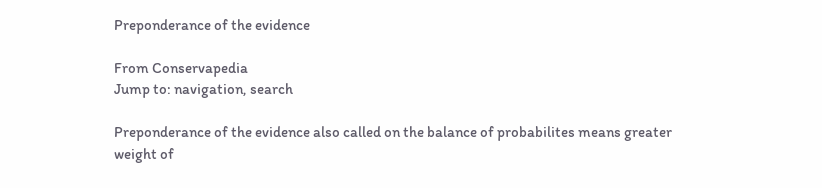Preponderance of the evidence

From Conservapedia
Jump to: navigation, search

Preponderance of the evidence also called on the balance of probabilites means greater weight of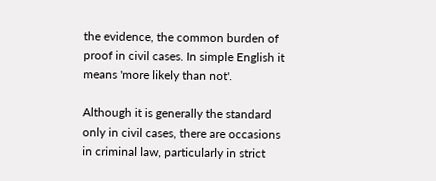the evidence, the common burden of proof in civil cases. In simple English it means 'more likely than not'.

Although it is generally the standard only in civil cases, there are occasions in criminal law, particularly in strict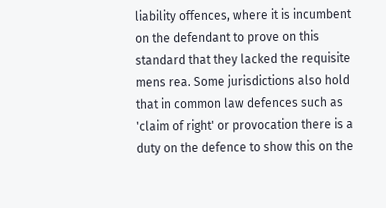liability offences, where it is incumbent on the defendant to prove on this standard that they lacked the requisite mens rea. Some jurisdictions also hold that in common law defences such as 'claim of right' or provocation there is a duty on the defence to show this on the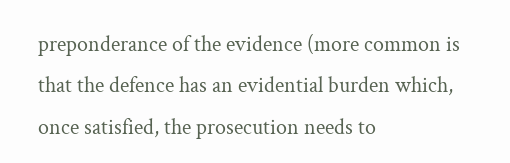preponderance of the evidence (more common is that the defence has an evidential burden which, once satisfied, the prosecution needs to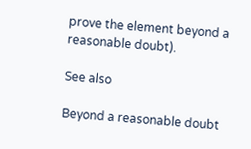prove the element beyond a reasonable doubt).

See also

Beyond a reasonable doubt